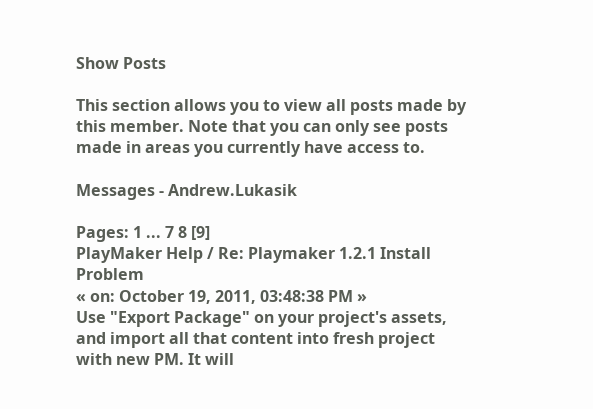Show Posts

This section allows you to view all posts made by this member. Note that you can only see posts made in areas you currently have access to.

Messages - Andrew.Lukasik

Pages: 1 ... 7 8 [9]
PlayMaker Help / Re: Playmaker 1.2.1 Install Problem
« on: October 19, 2011, 03:48:38 PM »
Use "Export Package" on your project's assets, and import all that content into fresh project with new PM. It will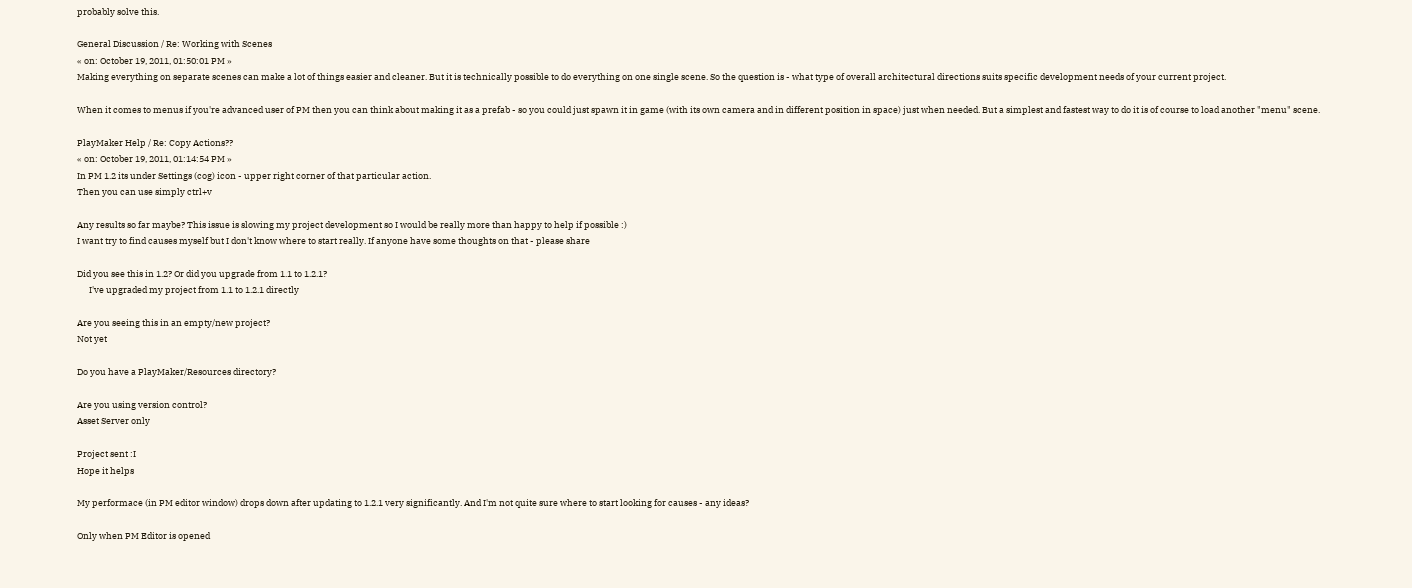probably solve this.

General Discussion / Re: Working with Scenes
« on: October 19, 2011, 01:50:01 PM »
Making everything on separate scenes can make a lot of things easier and cleaner. But it is technically possible to do everything on one single scene. So the question is - what type of overall architectural directions suits specific development needs of your current project.

When it comes to menus if you're advanced user of PM then you can think about making it as a prefab - so you could just spawn it in game (with its own camera and in different position in space) just when needed. But a simplest and fastest way to do it is of course to load another "menu" scene.

PlayMaker Help / Re: Copy Actions??
« on: October 19, 2011, 01:14:54 PM »
In PM 1.2 its under Settings (cog) icon - upper right corner of that particular action.
Then you can use simply ctrl+v

Any results so far maybe? This issue is slowing my project development so I would be really more than happy to help if possible :)
I want try to find causes myself but I don't know where to start really. If anyone have some thoughts on that - please share

Did you see this in 1.2? Or did you upgrade from 1.1 to 1.2.1?
      I've upgraded my project from 1.1 to 1.2.1 directly

Are you seeing this in an empty/new project?
Not yet

Do you have a PlayMaker/Resources directory?

Are you using version control?
Asset Server only

Project sent :I
Hope it helps

My performace (in PM editor window) drops down after updating to 1.2.1 very significantly. And I'm not quite sure where to start looking for causes - any ideas?

Only when PM Editor is opened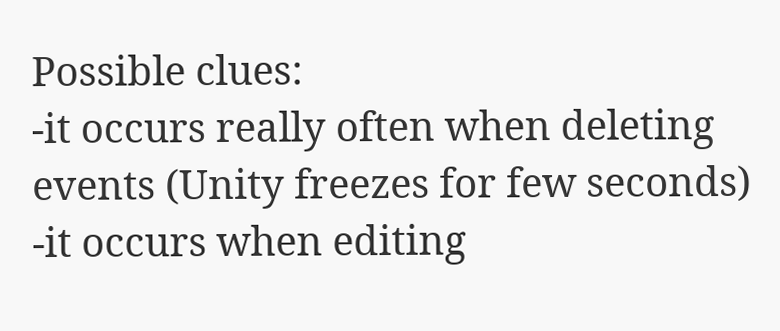Possible clues:
-it occurs really often when deleting events (Unity freezes for few seconds)
-it occurs when editing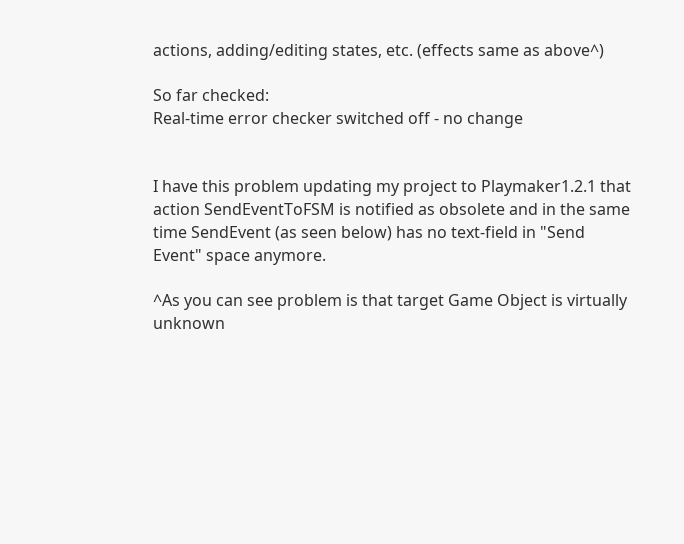actions, adding/editing states, etc. (effects same as above^)

So far checked:
Real-time error checker switched off - no change


I have this problem updating my project to Playmaker1.2.1 that action SendEventToFSM is notified as obsolete and in the same time SendEvent (as seen below) has no text-field in "Send Event" space anymore.

^As you can see problem is that target Game Object is virtually unknown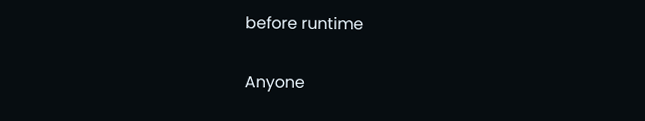before runtime

Anyone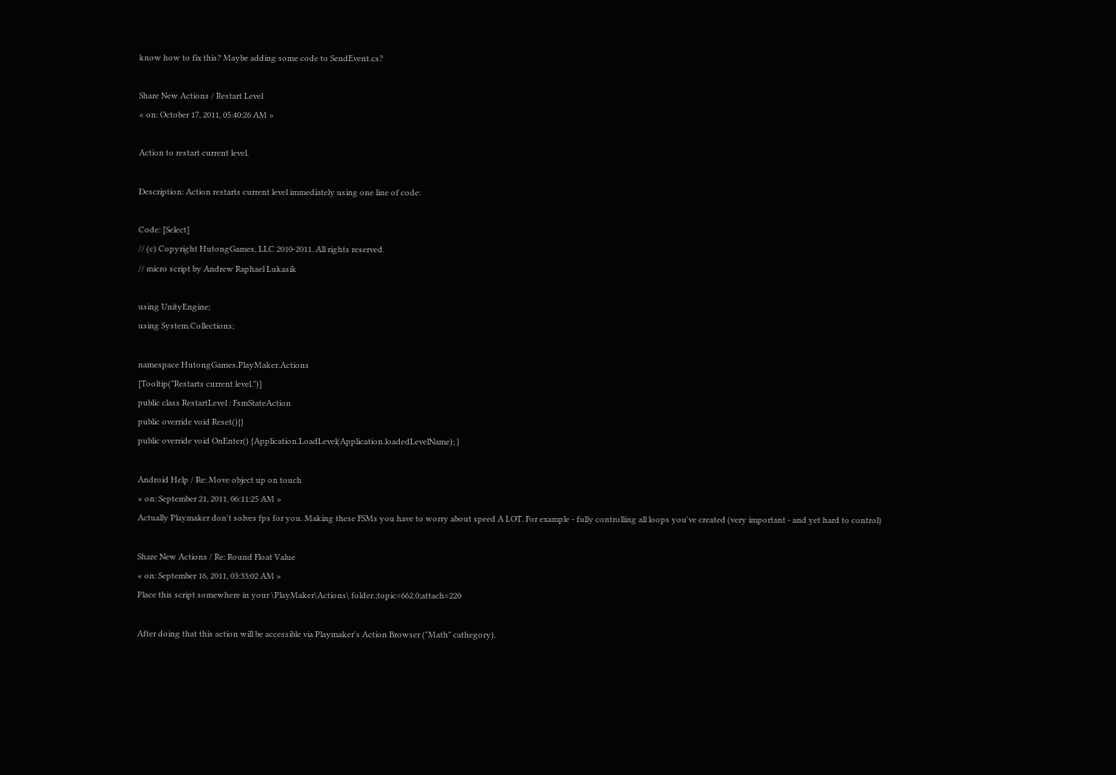know how to fix this? Maybe adding some code to SendEvent.cs?

Share New Actions / Restart Level
« on: October 17, 2011, 05:40:26 AM »

Action to restart current level.

Description: Action restarts current level immediately using one line of code:

Code: [Select]
// (c) Copyright HutongGames, LLC 2010-2011. All rights reserved.
// micro script by Andrew Raphael Lukasik

using UnityEngine;
using System.Collections;

namespace HutongGames.PlayMaker.Actions
[Tooltip("Restarts current level.")]
public class RestartLevel : FsmStateAction
public override void Reset(){}
public override void OnEnter() {Application.LoadLevel(Application.loadedLevelName); }

Android Help / Re: Move object up on touch
« on: September 21, 2011, 06:11:25 AM »
Actually Playmaker don't solves fps for you. Making these FSMs you have to worry about speed A LOT. For example - fully controlling all loops you've created (very important - and yet hard to control)

Share New Actions / Re: Round Float Value
« on: September 16, 2011, 03:33:02 AM »
Place this script somewhere in your \PlayMaker\Actions\ folder.;topic=662.0;attach=220

After doing that this action will be accessible via Playmaker's Action Browser ("Math" cathegory).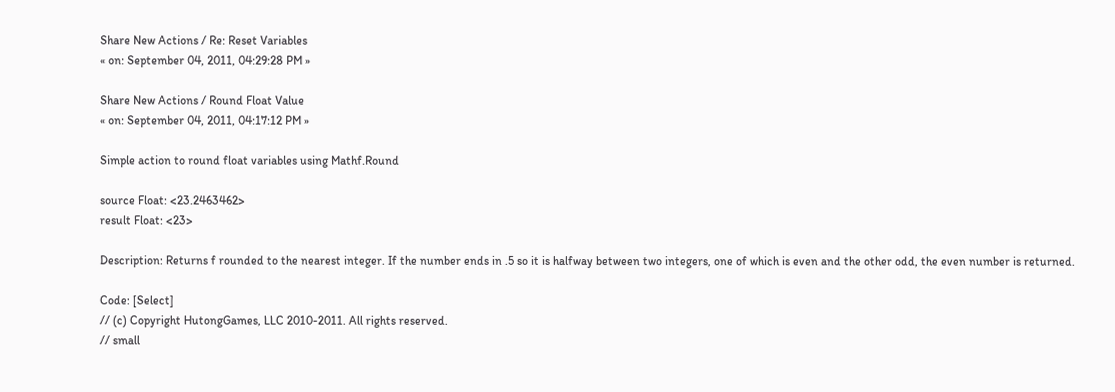Share New Actions / Re: Reset Variables
« on: September 04, 2011, 04:29:28 PM »

Share New Actions / Round Float Value
« on: September 04, 2011, 04:17:12 PM »

Simple action to round float variables using Mathf.Round

source Float: <23.2463462>
result Float: <23>

Description: Returns f rounded to the nearest integer. If the number ends in .5 so it is halfway between two integers, one of which is even and the other odd, the even number is returned.

Code: [Select]
// (c) Copyright HutongGames, LLC 2010-2011. All rights reserved.
// small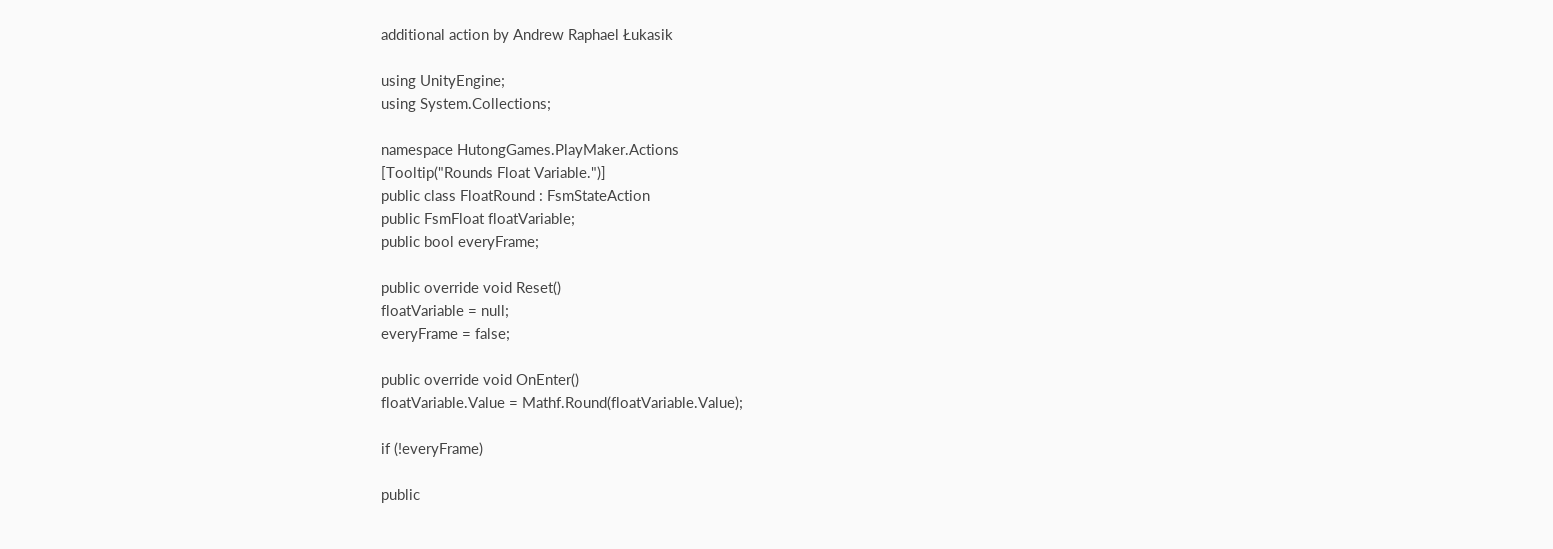additional action by Andrew Raphael Łukasik

using UnityEngine;
using System.Collections;

namespace HutongGames.PlayMaker.Actions
[Tooltip("Rounds Float Variable.")]
public class FloatRound : FsmStateAction
public FsmFloat floatVariable;
public bool everyFrame;

public override void Reset()
floatVariable = null;
everyFrame = false;

public override void OnEnter()
floatVariable.Value = Mathf.Round(floatVariable.Value);

if (!everyFrame)

public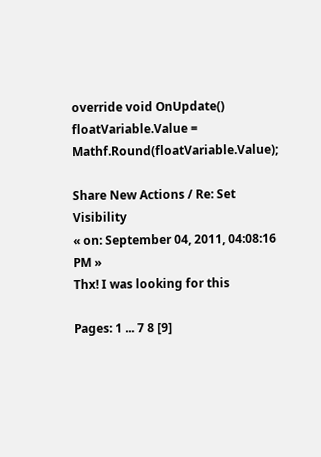override void OnUpdate()
floatVariable.Value = Mathf.Round(floatVariable.Value);

Share New Actions / Re: Set Visibility
« on: September 04, 2011, 04:08:16 PM »
Thx! I was looking for this

Pages: 1 ... 7 8 [9]